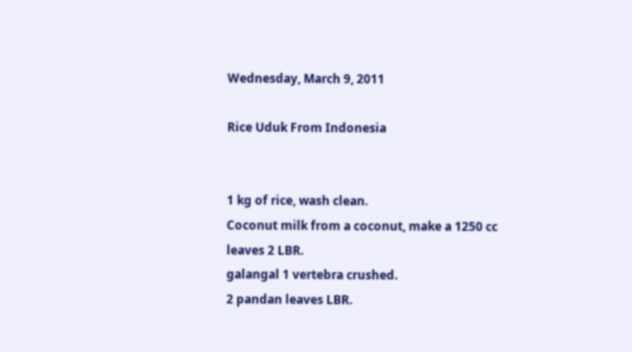Wednesday, March 9, 2011

Rice Uduk From Indonesia


1 kg of rice, wash clean.
Coconut milk from a coconut, make a 1250 cc
leaves 2 LBR.
galangal 1 vertebra crushed.
2 pandan leaves LBR.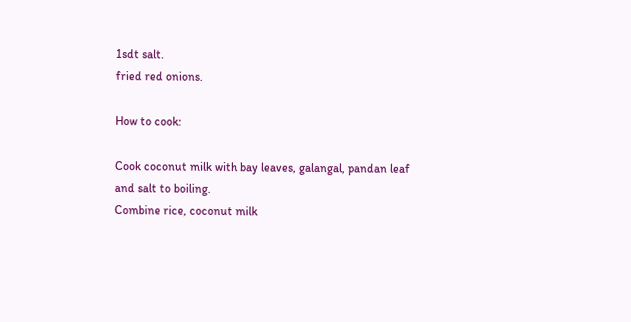1sdt salt.
fried red onions.

How to cook:

Cook coconut milk with bay leaves, galangal, pandan leaf and salt to boiling.
Combine rice, coconut milk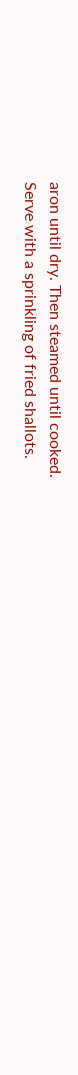aron until dry. Then steamed until cooked.
Serve with a sprinkling of fried shallots.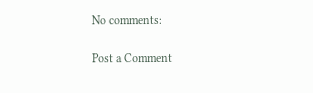No comments:

Post a Comment